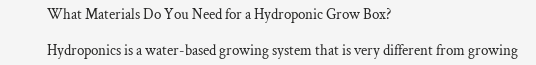What Materials Do You Need for a Hydroponic Grow Box?

Hydroponics is a water-based growing system that is very different from growing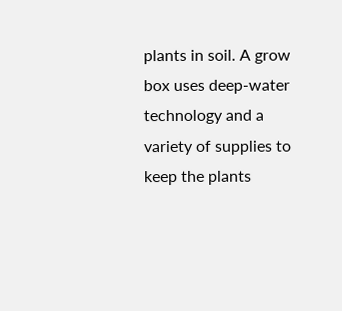plants in soil. A grow box uses deep-water technology and a variety of supplies to keep the plants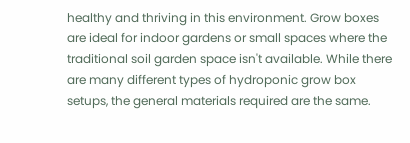healthy and thriving in this environment. Grow boxes are ideal for indoor gardens or small spaces where the traditional soil garden space isn't available. While there are many different types of hydroponic grow box setups, the general materials required are the same.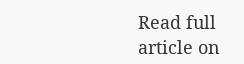Read full article on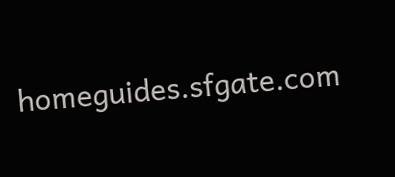homeguides.sfgate.com